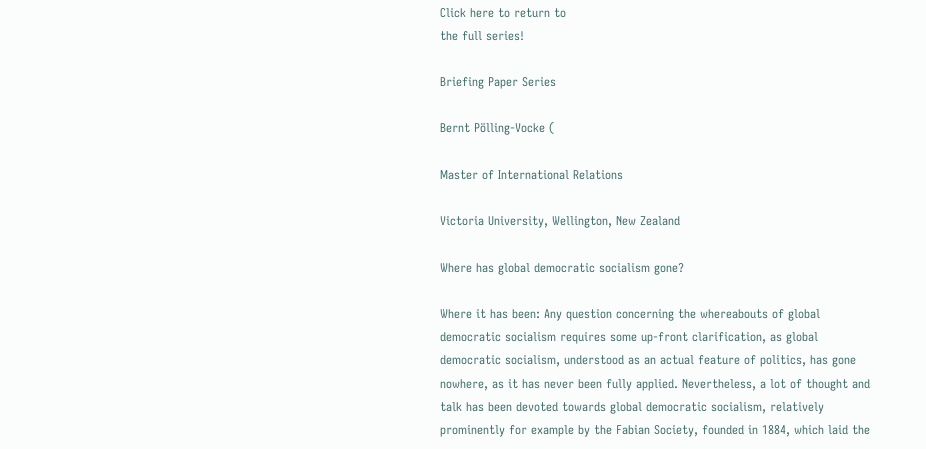Click here to return to
the full series!

Briefing Paper Series

Bernt Pölling-Vocke (

Master of International Relations

Victoria University, Wellington, New Zealand

Where has global democratic socialism gone?

Where it has been: Any question concerning the whereabouts of global democratic socialism requires some up-front clarification, as global democratic socialism, understood as an actual feature of politics, has gone nowhere, as it has never been fully applied. Nevertheless, a lot of thought and talk has been devoted towards global democratic socialism, relatively prominently for example by the Fabian Society, founded in 1884, which laid the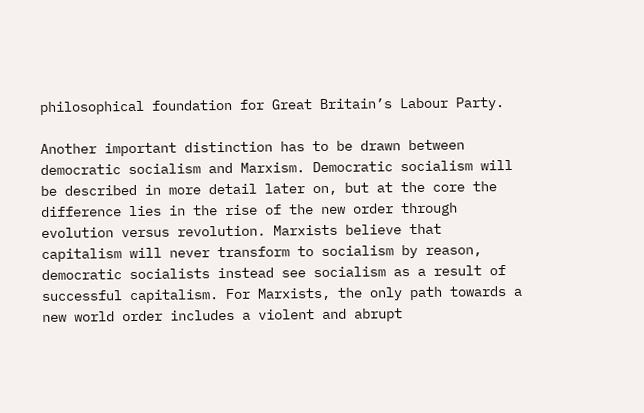philosophical foundation for Great Britain’s Labour Party.

Another important distinction has to be drawn between democratic socialism and Marxism. Democratic socialism will be described in more detail later on, but at the core the difference lies in the rise of the new order through evolution versus revolution. Marxists believe that capitalism will never transform to socialism by reason, democratic socialists instead see socialism as a result of successful capitalism. For Marxists, the only path towards a new world order includes a violent and abrupt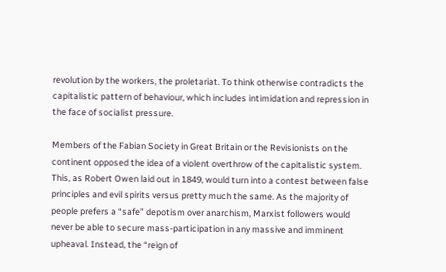revolution by the workers, the proletariat. To think otherwise contradicts the capitalistic pattern of behaviour, which includes intimidation and repression in the face of socialist pressure.

Members of the Fabian Society in Great Britain or the Revisionists on the continent opposed the idea of a violent overthrow of the capitalistic system. This, as Robert Owen laid out in 1849, would turn into a contest between false principles and evil spirits versus pretty much the same. As the majority of people prefers a “safe” depotism over anarchism, Marxist followers would never be able to secure mass-participation in any massive and imminent upheaval. Instead, the “reign of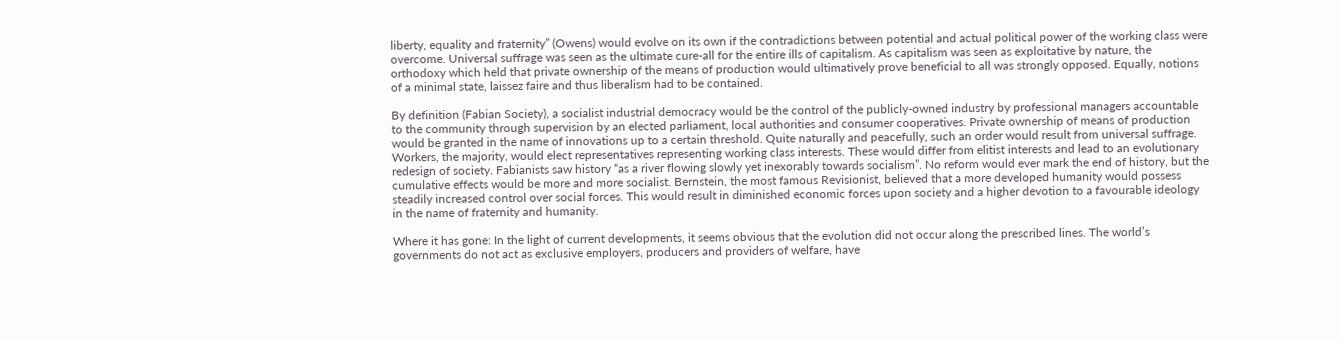liberty, equality and fraternity” (Owens) would evolve on its own if the contradictions between potential and actual political power of the working class were overcome. Universal suffrage was seen as the ultimate cure-all for the entire ills of capitalism. As capitalism was seen as exploitative by nature, the orthodoxy which held that private ownership of the means of production would ultimatively prove beneficial to all was strongly opposed. Equally, notions of a minimal state, laissez faire and thus liberalism had to be contained.

By definition (Fabian Society), a socialist industrial democracy would be the control of the publicly-owned industry by professional managers accountable to the community through supervision by an elected parliament, local authorities and consumer cooperatives. Private ownership of means of production would be granted in the name of innovations up to a certain threshold. Quite naturally and peacefully, such an order would result from universal suffrage. Workers, the majority, would elect representatives representing working class interests. These would differ from elitist interests and lead to an evolutionary redesign of society. Fabianists saw history “as a river flowing slowly yet inexorably towards socialism”. No reform would ever mark the end of history, but the cumulative effects would be more and more socialist. Bernstein, the most famous Revisionist, believed that a more developed humanity would possess steadily increased control over social forces. This would result in diminished economic forces upon society and a higher devotion to a favourable ideology in the name of fraternity and humanity.

Where it has gone: In the light of current developments, it seems obvious that the evolution did not occur along the prescribed lines. The world’s governments do not act as exclusive employers, producers and providers of welfare, have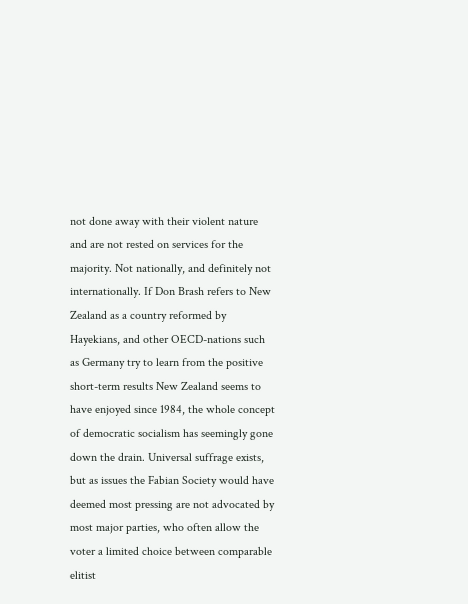not done away with their violent nature and are not rested on services for the majority. Not nationally, and definitely not internationally. If Don Brash refers to New Zealand as a country reformed by Hayekians, and other OECD-nations such as Germany try to learn from the positive short-term results New Zealand seems to have enjoyed since 1984, the whole concept of democratic socialism has seemingly gone down the drain. Universal suffrage exists, but as issues the Fabian Society would have deemed most pressing are not advocated by most major parties, who often allow the voter a limited choice between comparable elitist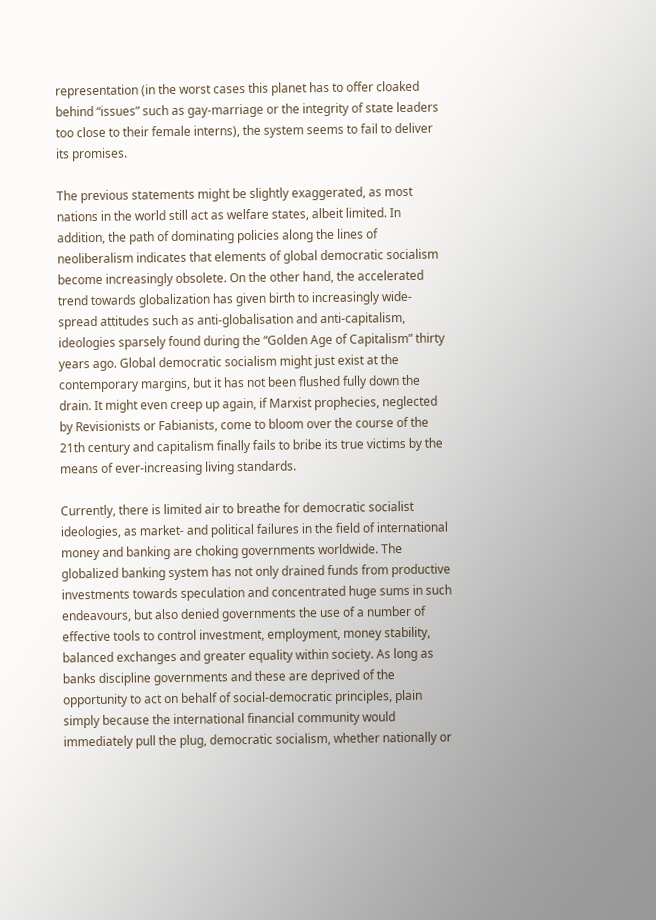representation (in the worst cases this planet has to offer cloaked behind “issues” such as gay-marriage or the integrity of state leaders too close to their female interns), the system seems to fail to deliver its promises.

The previous statements might be slightly exaggerated, as most nations in the world still act as welfare states, albeit limited. In addition, the path of dominating policies along the lines of neoliberalism indicates that elements of global democratic socialism become increasingly obsolete. On the other hand, the accelerated trend towards globalization has given birth to increasingly wide-spread attitudes such as anti-globalisation and anti-capitalism, ideologies sparsely found during the “Golden Age of Capitalism” thirty years ago. Global democratic socialism might just exist at the contemporary margins, but it has not been flushed fully down the drain. It might even creep up again, if Marxist prophecies, neglected by Revisionists or Fabianists, come to bloom over the course of the 21th century and capitalism finally fails to bribe its true victims by the means of ever-increasing living standards.

Currently, there is limited air to breathe for democratic socialist ideologies, as market- and political failures in the field of international money and banking are choking governments worldwide. The globalized banking system has not only drained funds from productive investments towards speculation and concentrated huge sums in such endeavours, but also denied governments the use of a number of effective tools to control investment, employment, money stability, balanced exchanges and greater equality within society. As long as banks discipline governments and these are deprived of the opportunity to act on behalf of social-democratic principles, plain simply because the international financial community would immediately pull the plug, democratic socialism, whether nationally or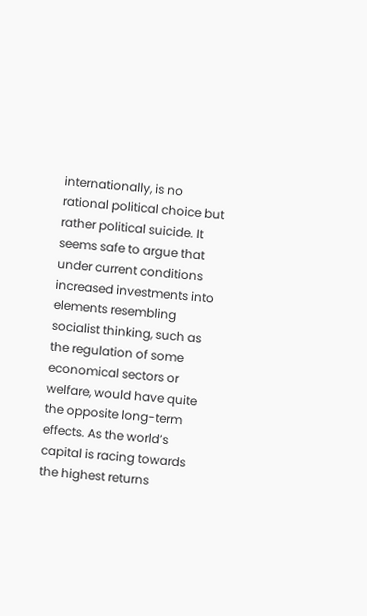internationally, is no rational political choice but rather political suicide. It seems safe to argue that under current conditions increased investments into elements resembling socialist thinking, such as the regulation of some economical sectors or welfare, would have quite the opposite long-term effects. As the world’s capital is racing towards the highest returns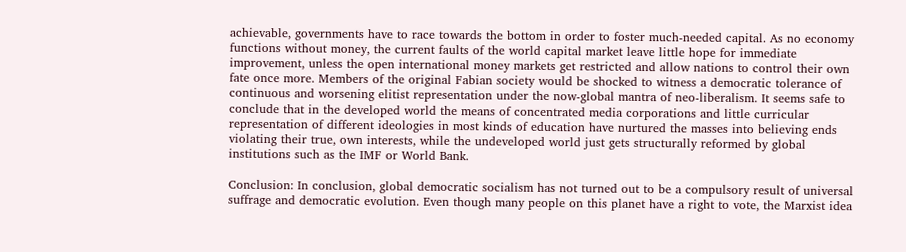achievable, governments have to race towards the bottom in order to foster much-needed capital. As no economy functions without money, the current faults of the world capital market leave little hope for immediate improvement, unless the open international money markets get restricted and allow nations to control their own fate once more. Members of the original Fabian society would be shocked to witness a democratic tolerance of continuous and worsening elitist representation under the now-global mantra of neo-liberalism. It seems safe to conclude that in the developed world the means of concentrated media corporations and little curricular representation of different ideologies in most kinds of education have nurtured the masses into believing ends violating their true, own interests, while the undeveloped world just gets structurally reformed by global institutions such as the IMF or World Bank.

Conclusion: In conclusion, global democratic socialism has not turned out to be a compulsory result of universal suffrage and democratic evolution. Even though many people on this planet have a right to vote, the Marxist idea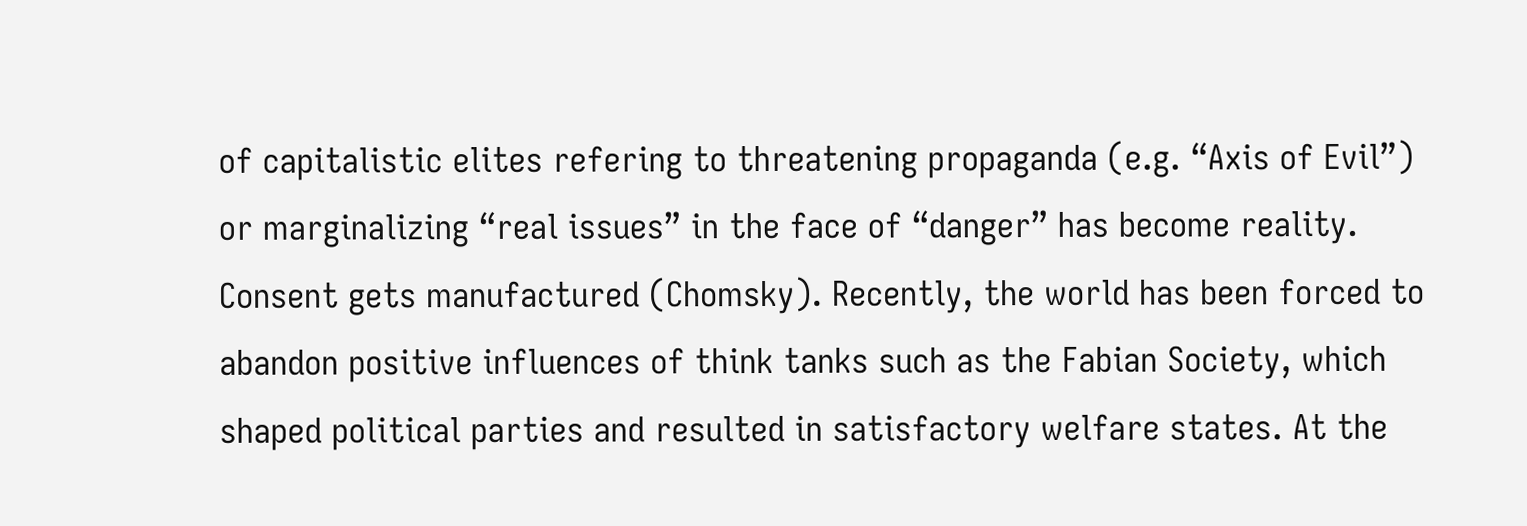of capitalistic elites refering to threatening propaganda (e.g. “Axis of Evil”) or marginalizing “real issues” in the face of “danger” has become reality. Consent gets manufactured (Chomsky). Recently, the world has been forced to abandon positive influences of think tanks such as the Fabian Society, which shaped political parties and resulted in satisfactory welfare states. At the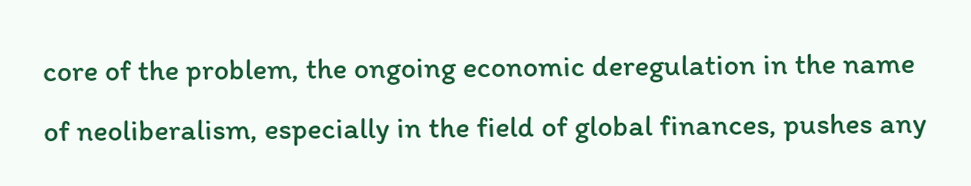core of the problem, the ongoing economic deregulation in the name of neoliberalism, especially in the field of global finances, pushes any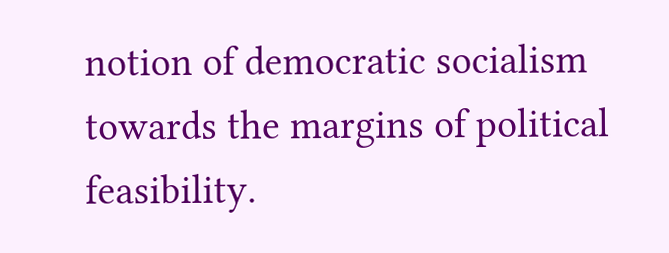notion of democratic socialism towards the margins of political feasibility.